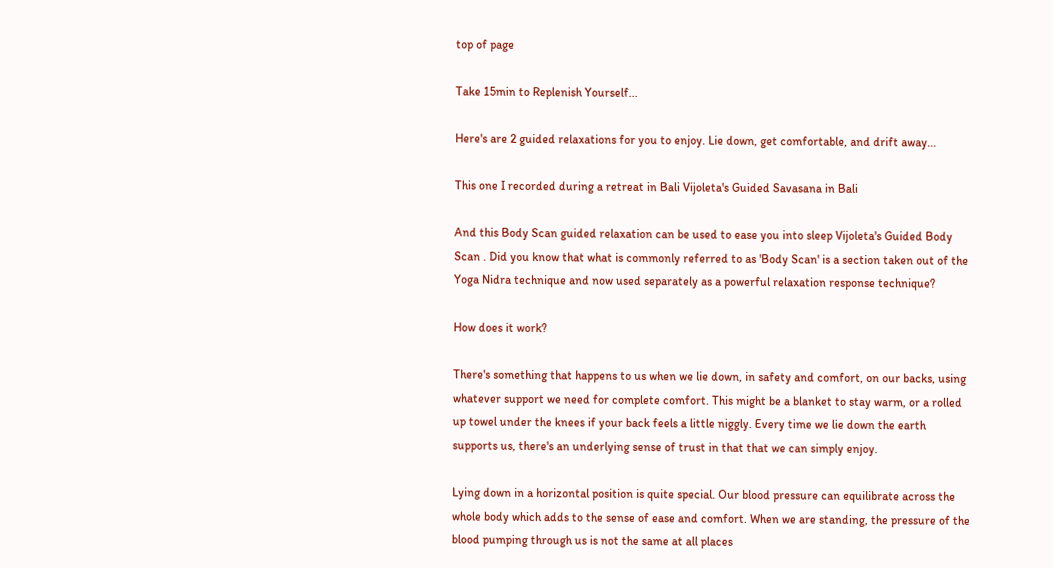top of page

Take 15min to Replenish Yourself...

Here's are 2 guided relaxations for you to enjoy. Lie down, get comfortable, and drift away...

This one I recorded during a retreat in Bali Vijoleta's Guided Savasana in Bali

And this Body Scan guided relaxation can be used to ease you into sleep Vijoleta's Guided Body Scan . Did you know that what is commonly referred to as 'Body Scan' is a section taken out of the Yoga Nidra technique and now used separately as a powerful relaxation response technique?

How does it work?

There's something that happens to us when we lie down, in safety and comfort, on our backs, using whatever support we need for complete comfort. This might be a blanket to stay warm, or a rolled up towel under the knees if your back feels a little niggly. Every time we lie down the earth supports us, there's an underlying sense of trust in that that we can simply enjoy.

Lying down in a horizontal position is quite special. Our blood pressure can equilibrate across the whole body which adds to the sense of ease and comfort. When we are standing, the pressure of the blood pumping through us is not the same at all places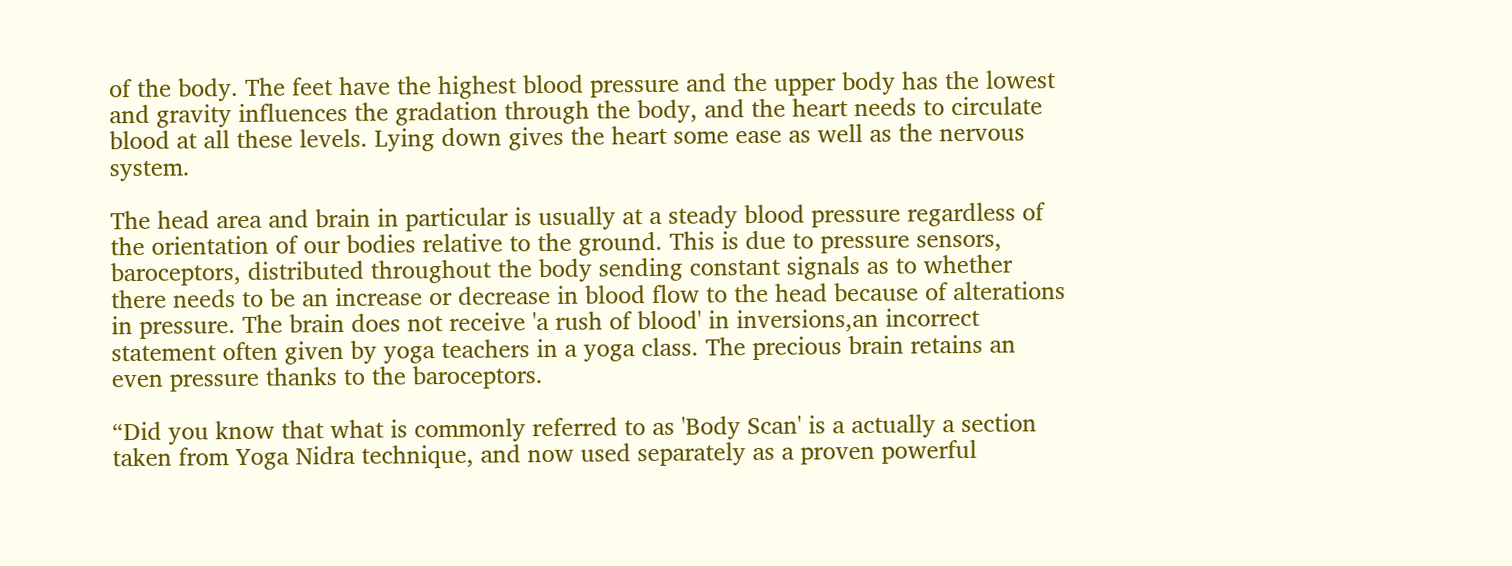of the body. The feet have the highest blood pressure and the upper body has the lowest and gravity influences the gradation through the body, and the heart needs to circulate blood at all these levels. Lying down gives the heart some ease as well as the nervous system.

The head area and brain in particular is usually at a steady blood pressure regardless of the orientation of our bodies relative to the ground. This is due to pressure sensors, baroceptors, distributed throughout the body sending constant signals as to whether there needs to be an increase or decrease in blood flow to the head because of alterations in pressure. The brain does not receive 'a rush of blood' in inversions,an incorrect statement often given by yoga teachers in a yoga class. The precious brain retains an even pressure thanks to the baroceptors.

“Did you know that what is commonly referred to as 'Body Scan' is a actually a section taken from Yoga Nidra technique, and now used separately as a proven powerful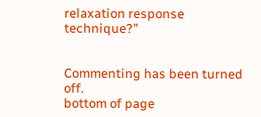relaxation response technique?”


Commenting has been turned off.
bottom of page